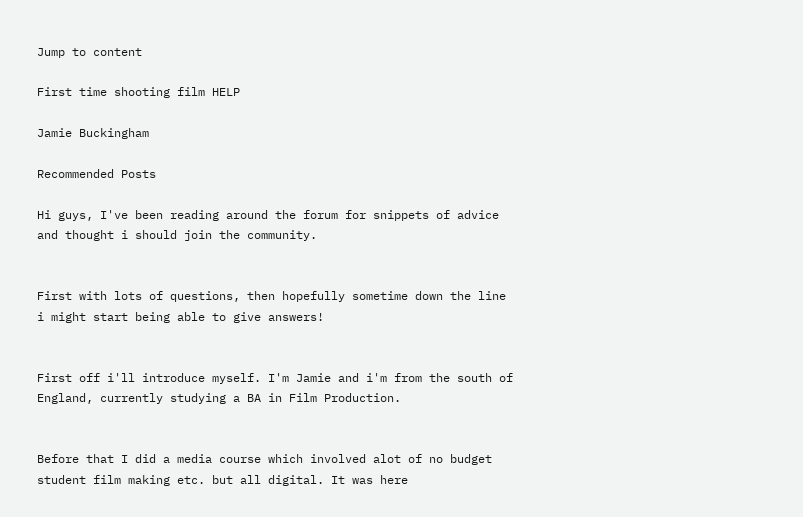Jump to content

First time shooting film HELP

Jamie Buckingham

Recommended Posts

Hi guys, I've been reading around the forum for snippets of advice and thought i should join the community.


First with lots of questions, then hopefully sometime down the line i might start being able to give answers!


First off i'll introduce myself. I'm Jamie and i'm from the south of England, currently studying a BA in Film Production.


Before that I did a media course which involved alot of no budget student film making etc. but all digital. It was here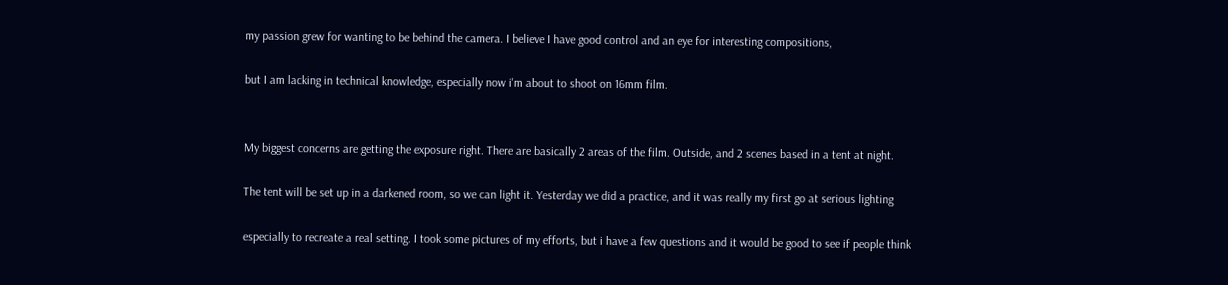my passion grew for wanting to be behind the camera. I believe I have good control and an eye for interesting compositions,

but I am lacking in technical knowledge, especially now i'm about to shoot on 16mm film.


My biggest concerns are getting the exposure right. There are basically 2 areas of the film. Outside, and 2 scenes based in a tent at night.

The tent will be set up in a darkened room, so we can light it. Yesterday we did a practice, and it was really my first go at serious lighting

especially to recreate a real setting. I took some pictures of my efforts, but i have a few questions and it would be good to see if people think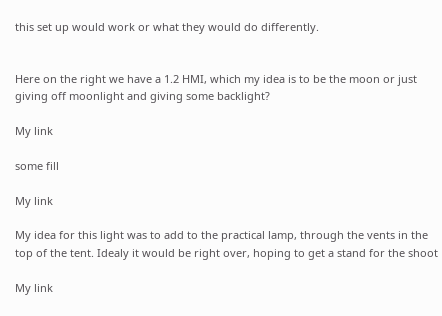this set up would work or what they would do differently.


Here on the right we have a 1.2 HMI, which my idea is to be the moon or just giving off moonlight and giving some backlight?

My link

some fill

My link

My idea for this light was to add to the practical lamp, through the vents in the top of the tent. Idealy it would be right over, hoping to get a stand for the shoot

My link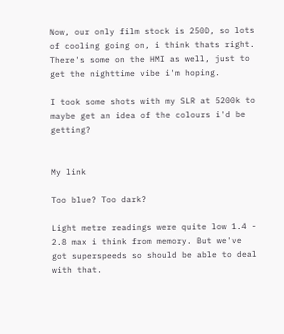Now, our only film stock is 250D, so lots of cooling going on, i think thats right. There's some on the HMI as well, just to get the nighttime vibe i'm hoping.

I took some shots with my SLR at 5200k to maybe get an idea of the colours i'd be getting?


My link

Too blue? Too dark?

Light metre readings were quite low 1.4 - 2.8 max i think from memory. But we've got superspeeds so should be able to deal with that.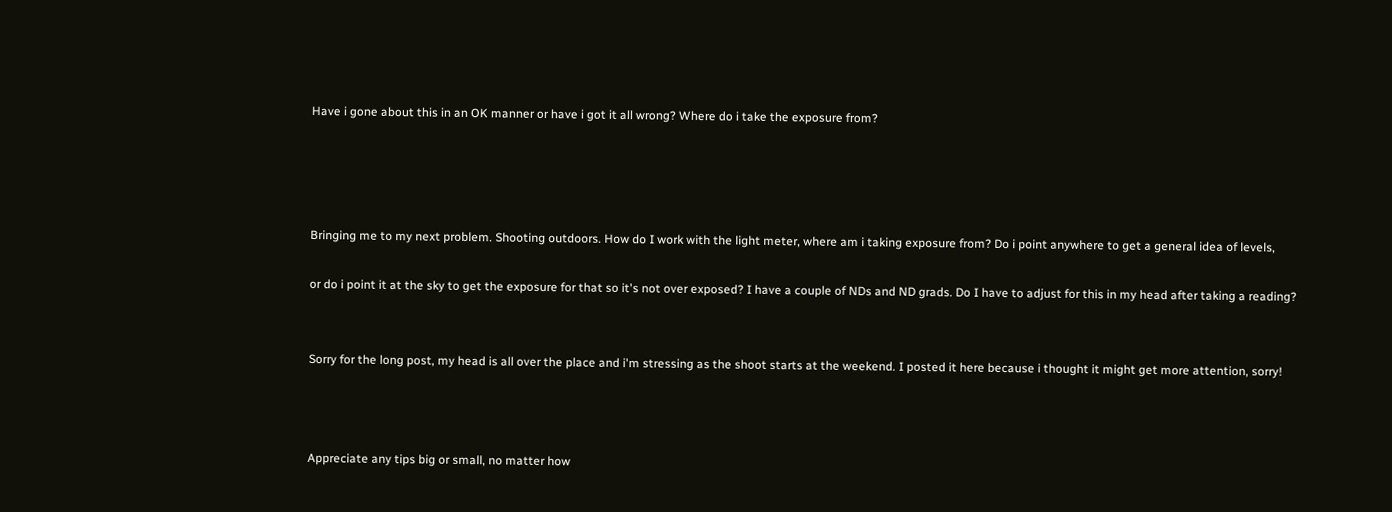Have i gone about this in an OK manner or have i got it all wrong? Where do i take the exposure from?




Bringing me to my next problem. Shooting outdoors. How do I work with the light meter, where am i taking exposure from? Do i point anywhere to get a general idea of levels,

or do i point it at the sky to get the exposure for that so it's not over exposed? I have a couple of NDs and ND grads. Do I have to adjust for this in my head after taking a reading?


Sorry for the long post, my head is all over the place and i'm stressing as the shoot starts at the weekend. I posted it here because i thought it might get more attention, sorry!



Appreciate any tips big or small, no matter how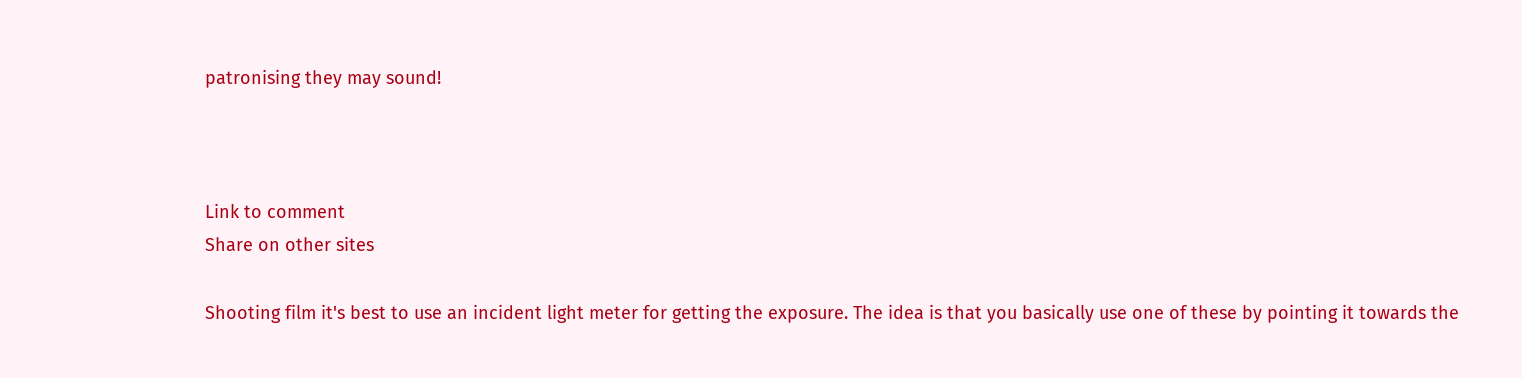patronising they may sound!



Link to comment
Share on other sites

Shooting film it's best to use an incident light meter for getting the exposure. The idea is that you basically use one of these by pointing it towards the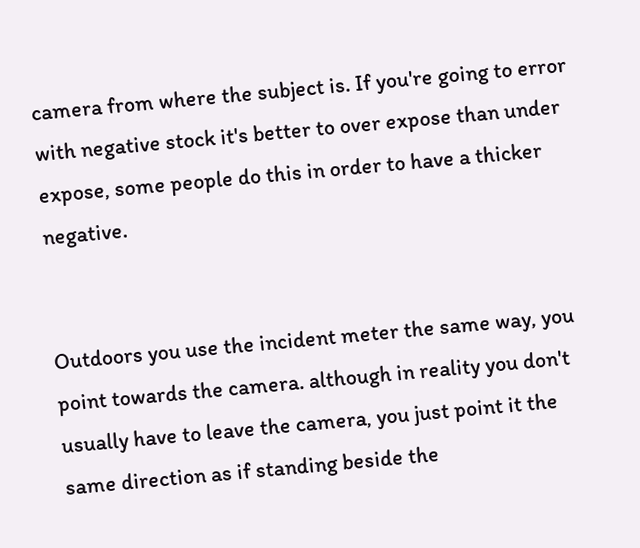camera from where the subject is. If you're going to error with negative stock it's better to over expose than under expose, some people do this in order to have a thicker negative.


Outdoors you use the incident meter the same way, you point towards the camera. although in reality you don't usually have to leave the camera, you just point it the same direction as if standing beside the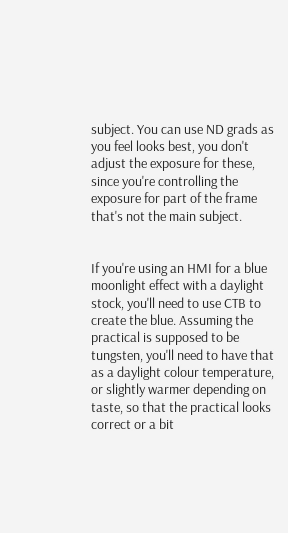subject. You can use ND grads as you feel looks best, you don't adjust the exposure for these, since you're controlling the exposure for part of the frame that's not the main subject.


If you're using an HMI for a blue moonlight effect with a daylight stock, you'll need to use CTB to create the blue. Assuming the practical is supposed to be tungsten, you'll need to have that as a daylight colour temperature, or slightly warmer depending on taste, so that the practical looks correct or a bit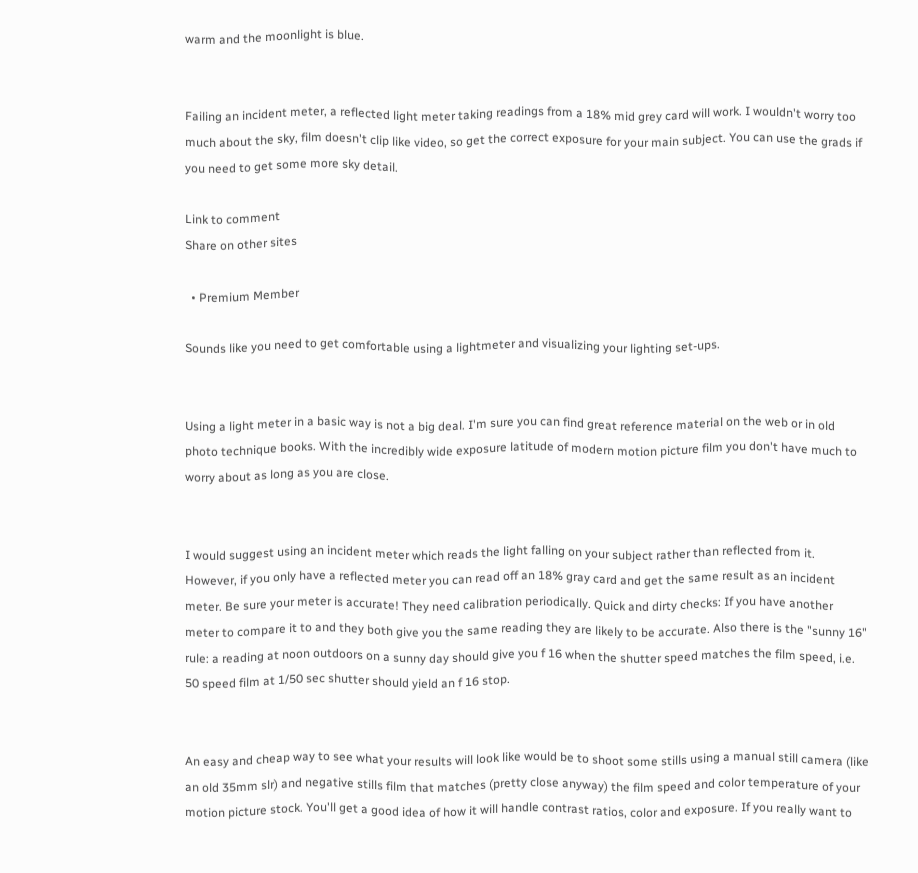warm and the moonlight is blue.


Failing an incident meter, a reflected light meter taking readings from a 18% mid grey card will work. I wouldn't worry too much about the sky, film doesn't clip like video, so get the correct exposure for your main subject. You can use the grads if you need to get some more sky detail.

Link to comment
Share on other sites

  • Premium Member

Sounds like you need to get comfortable using a lightmeter and visualizing your lighting set-ups.


Using a light meter in a basic way is not a big deal. I'm sure you can find great reference material on the web or in old photo technique books. With the incredibly wide exposure latitude of modern motion picture film you don't have much to worry about as long as you are close.


I would suggest using an incident meter which reads the light falling on your subject rather than reflected from it. However, if you only have a reflected meter you can read off an 18% gray card and get the same result as an incident meter. Be sure your meter is accurate! They need calibration periodically. Quick and dirty checks: If you have another meter to compare it to and they both give you the same reading they are likely to be accurate. Also there is the "sunny 16" rule: a reading at noon outdoors on a sunny day should give you f 16 when the shutter speed matches the film speed, i.e. 50 speed film at 1/50 sec shutter should yield an f 16 stop.


An easy and cheap way to see what your results will look like would be to shoot some stills using a manual still camera (like an old 35mm slr) and negative stills film that matches (pretty close anyway) the film speed and color temperature of your motion picture stock. You'll get a good idea of how it will handle contrast ratios, color and exposure. If you really want to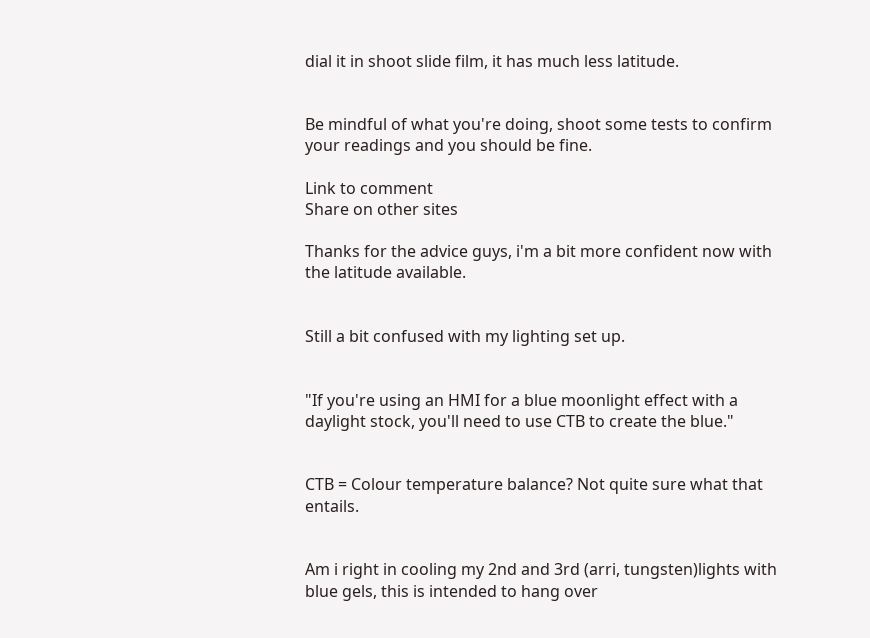dial it in shoot slide film, it has much less latitude.


Be mindful of what you're doing, shoot some tests to confirm your readings and you should be fine.

Link to comment
Share on other sites

Thanks for the advice guys, i'm a bit more confident now with the latitude available.


Still a bit confused with my lighting set up.


"If you're using an HMI for a blue moonlight effect with a daylight stock, you'll need to use CTB to create the blue."


CTB = Colour temperature balance? Not quite sure what that entails.


Am i right in cooling my 2nd and 3rd (arri, tungsten)lights with blue gels, this is intended to hang over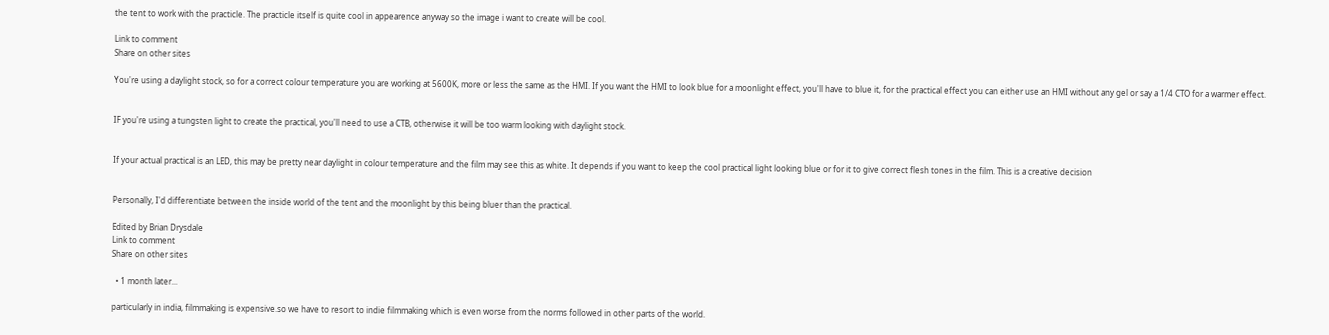the tent to work with the practicle. The practicle itself is quite cool in appearence anyway so the image i want to create will be cool.

Link to comment
Share on other sites

You're using a daylight stock, so for a correct colour temperature you are working at 5600K, more or less the same as the HMI. If you want the HMI to look blue for a moonlight effect, you'll have to blue it, for the practical effect you can either use an HMI without any gel or say a 1/4 CTO for a warmer effect.


IF you're using a tungsten light to create the practical, you'll need to use a CTB, otherwise it will be too warm looking with daylight stock.


If your actual practical is an LED, this may be pretty near daylight in colour temperature and the film may see this as white. It depends if you want to keep the cool practical light looking blue or for it to give correct flesh tones in the film. This is a creative decision


Personally, I'd differentiate between the inside world of the tent and the moonlight by this being bluer than the practical.

Edited by Brian Drysdale
Link to comment
Share on other sites

  • 1 month later...

particularly in india, filmmaking is expensive.so we have to resort to indie filmmaking which is even worse from the norms followed in other parts of the world.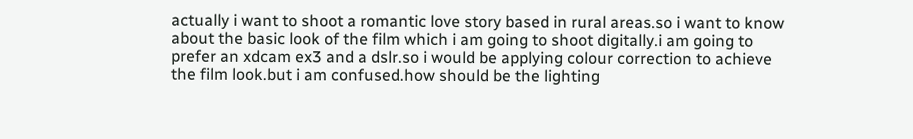actually i want to shoot a romantic love story based in rural areas.so i want to know about the basic look of the film which i am going to shoot digitally.i am going to prefer an xdcam ex3 and a dslr.so i would be applying colour correction to achieve the film look.but i am confused.how should be the lighting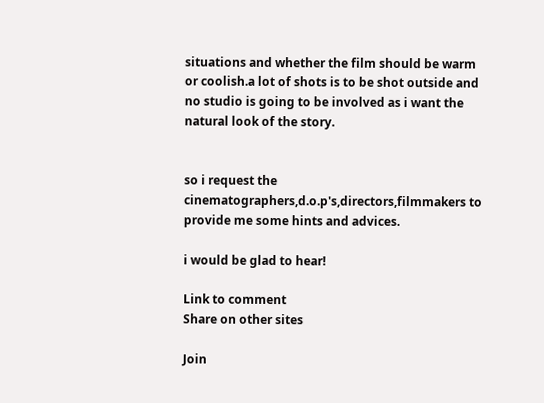situations and whether the film should be warm or coolish.a lot of shots is to be shot outside and no studio is going to be involved as i want the natural look of the story.


so i request the cinematographers,d.o.p's,directors,filmmakers to provide me some hints and advices.

i would be glad to hear!

Link to comment
Share on other sites

Join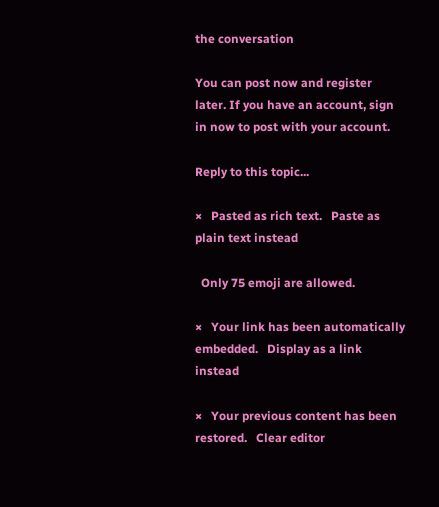the conversation

You can post now and register later. If you have an account, sign in now to post with your account.

Reply to this topic...

×   Pasted as rich text.   Paste as plain text instead

  Only 75 emoji are allowed.

×   Your link has been automatically embedded.   Display as a link instead

×   Your previous content has been restored.   Clear editor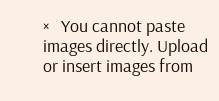×   You cannot paste images directly. Upload or insert images from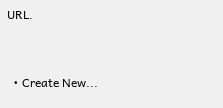URL.


  • Create New...